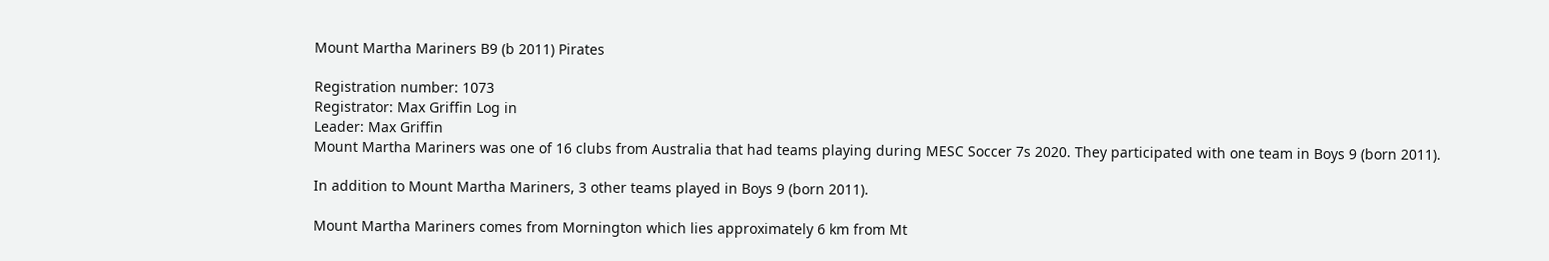Mount Martha Mariners B9 (b 2011) Pirates

Registration number: 1073
Registrator: Max Griffin Log in
Leader: Max Griffin
Mount Martha Mariners was one of 16 clubs from Australia that had teams playing during MESC Soccer 7s 2020. They participated with one team in Boys 9 (born 2011).

In addition to Mount Martha Mariners, 3 other teams played in Boys 9 (born 2011).

Mount Martha Mariners comes from Mornington which lies approximately 6 km from Mt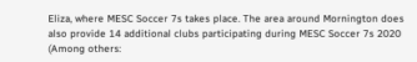Eliza, where MESC Soccer 7s takes place. The area around Mornington does also provide 14 additional clubs participating during MESC Soccer 7s 2020 (Among others: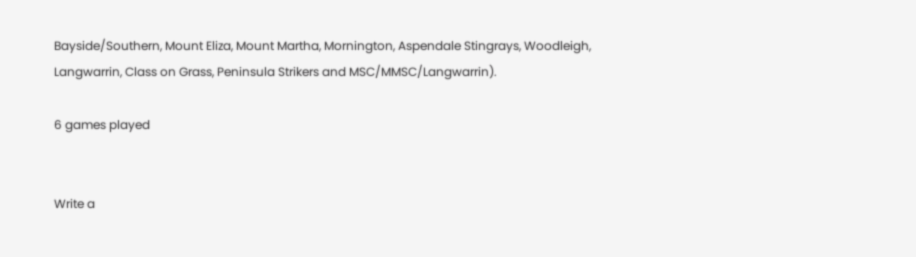Bayside/Southern, Mount Eliza, Mount Martha, Mornington, Aspendale Stingrays, Woodleigh, Langwarrin, Class on Grass, Peninsula Strikers and MSC/MMSC/Langwarrin).

6 games played


Write a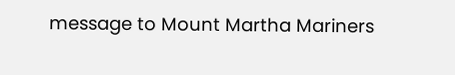message to Mount Martha Mariners